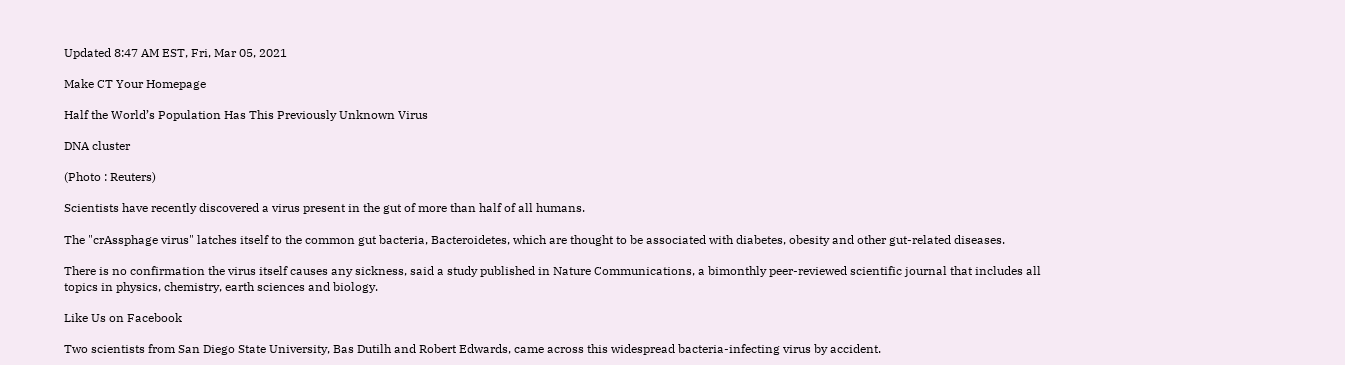Updated 8:47 AM EST, Fri, Mar 05, 2021

Make CT Your Homepage

Half the World’s Population Has This Previously Unknown Virus

DNA cluster

(Photo : Reuters)

Scientists have recently discovered a virus present in the gut of more than half of all humans.

The "crAssphage virus" latches itself to the common gut bacteria, Bacteroidetes, which are thought to be associated with diabetes, obesity and other gut-related diseases.

There is no confirmation the virus itself causes any sickness, said a study published in Nature Communications, a bimonthly peer-reviewed scientific journal that includes all topics in physics, chemistry, earth sciences and biology.

Like Us on Facebook

Two scientists from San Diego State University, Bas Dutilh and Robert Edwards, came across this widespread bacteria-infecting virus by accident.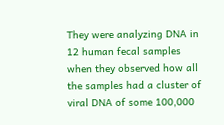They were analyzing DNA in 12 human fecal samples when they observed how all the samples had a cluster of viral DNA of some 100,000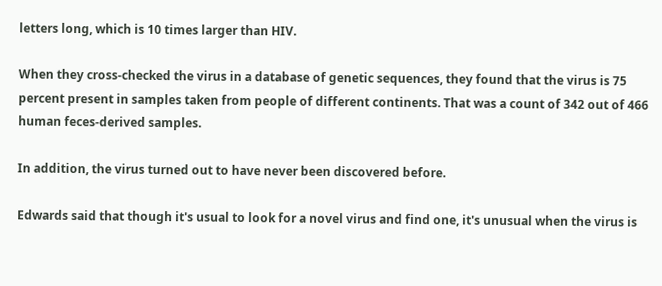letters long, which is 10 times larger than HIV.

When they cross-checked the virus in a database of genetic sequences, they found that the virus is 75 percent present in samples taken from people of different continents. That was a count of 342 out of 466 human feces-derived samples.

In addition, the virus turned out to have never been discovered before.

Edwards said that though it's usual to look for a novel virus and find one, it's unusual when the virus is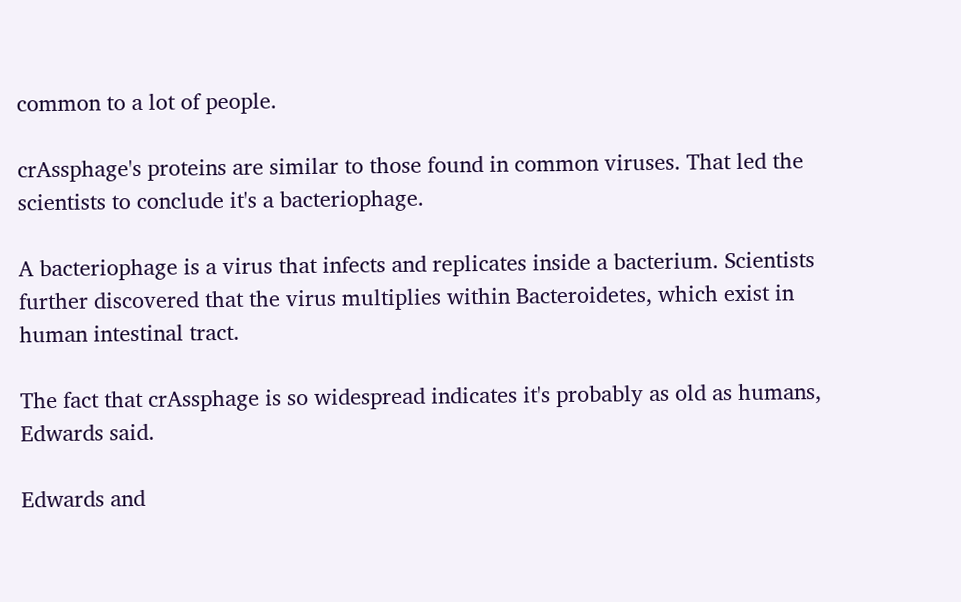common to a lot of people.

crAssphage's proteins are similar to those found in common viruses. That led the scientists to conclude it's a bacteriophage.

A bacteriophage is a virus that infects and replicates inside a bacterium. Scientists further discovered that the virus multiplies within Bacteroidetes, which exist in human intestinal tract.

The fact that crAssphage is so widespread indicates it's probably as old as humans, Edwards said.

Edwards and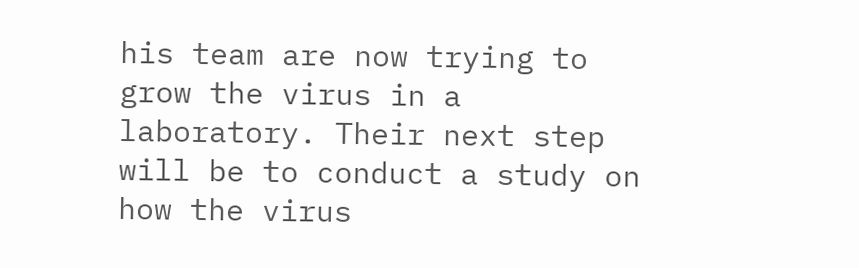his team are now trying to grow the virus in a laboratory. Their next step will be to conduct a study on how the virus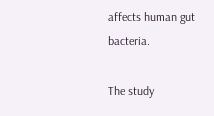affects human gut bacteria.

The study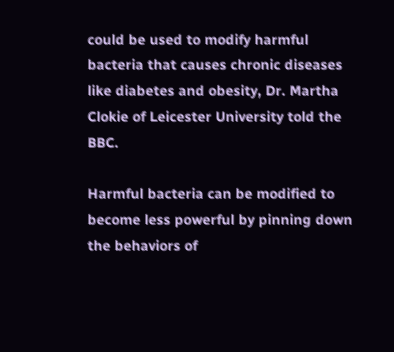could be used to modify harmful bacteria that causes chronic diseases like diabetes and obesity, Dr. Martha Clokie of Leicester University told the BBC.

Harmful bacteria can be modified to become less powerful by pinning down the behaviors of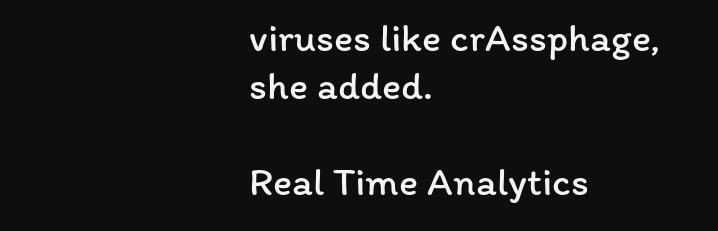viruses like crAssphage, she added.

Real Time Analytics